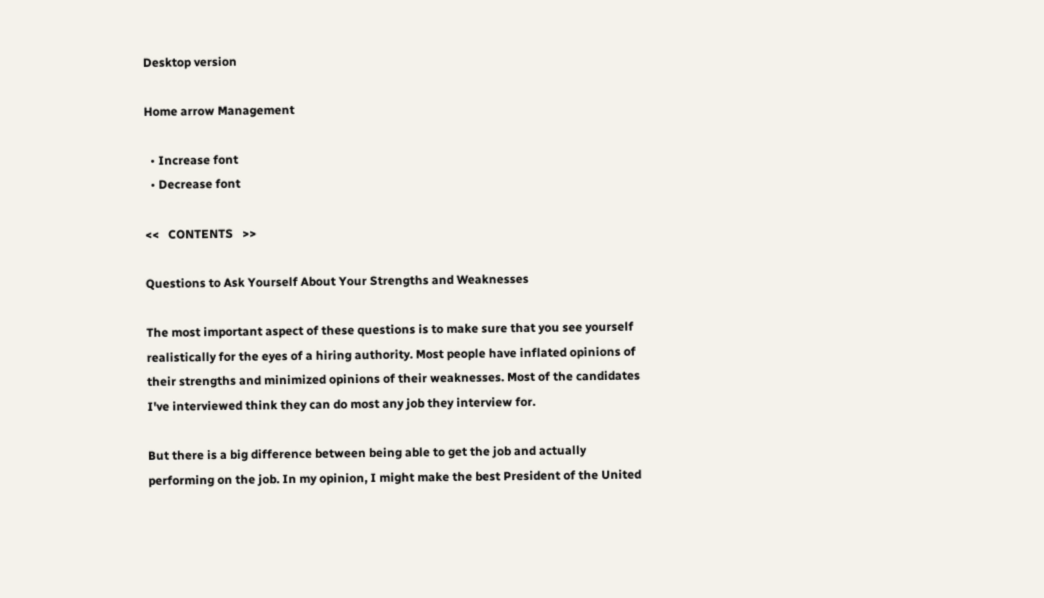Desktop version

Home arrow Management

  • Increase font
  • Decrease font

<<   CONTENTS   >>

Questions to Ask Yourself About Your Strengths and Weaknesses

The most important aspect of these questions is to make sure that you see yourself realistically for the eyes of a hiring authority. Most people have inflated opinions of their strengths and minimized opinions of their weaknesses. Most of the candidates I've interviewed think they can do most any job they interview for.

But there is a big difference between being able to get the job and actually performing on the job. In my opinion, I might make the best President of the United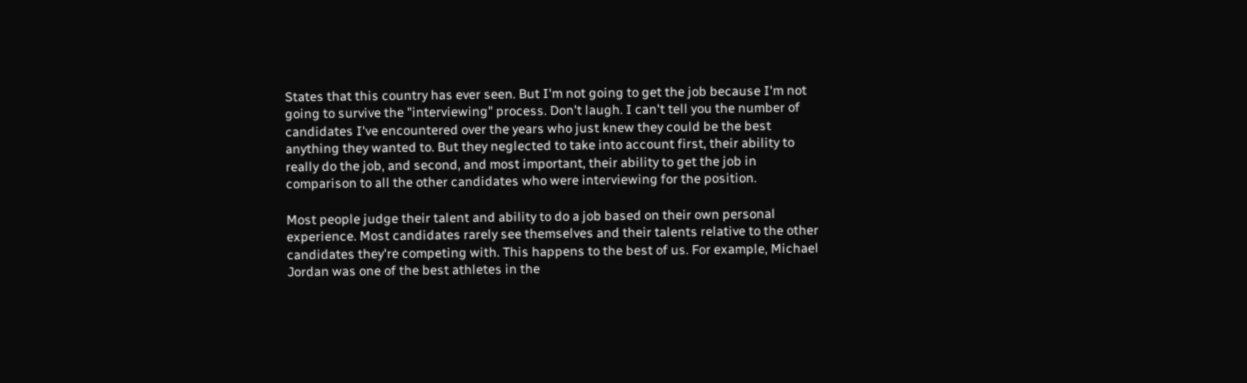States that this country has ever seen. But I'm not going to get the job because I'm not going to survive the "interviewing" process. Don't laugh. I can't tell you the number of candidates I've encountered over the years who just knew they could be the best anything they wanted to. But they neglected to take into account first, their ability to really do the job, and second, and most important, their ability to get the job in comparison to all the other candidates who were interviewing for the position.

Most people judge their talent and ability to do a job based on their own personal experience. Most candidates rarely see themselves and their talents relative to the other candidates they're competing with. This happens to the best of us. For example, Michael Jordan was one of the best athletes in the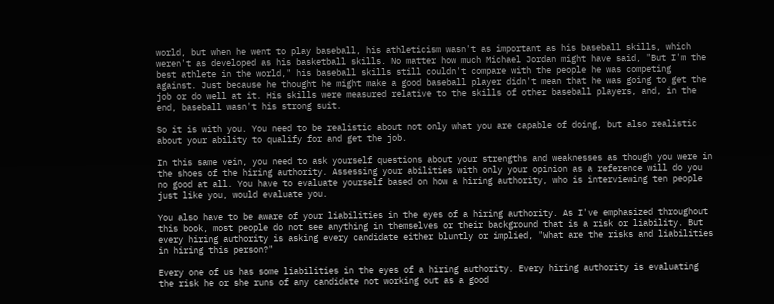world, but when he went to play baseball, his athleticism wasn't as important as his baseball skills, which weren't as developed as his basketball skills. No matter how much Michael Jordan might have said, "But I'm the best athlete in the world," his baseball skills still couldn't compare with the people he was competing against. Just because he thought he might make a good baseball player didn't mean that he was going to get the job or do well at it. His skills were measured relative to the skills of other baseball players, and, in the end, baseball wasn't his strong suit.

So it is with you. You need to be realistic about not only what you are capable of doing, but also realistic about your ability to qualify for and get the job.

In this same vein, you need to ask yourself questions about your strengths and weaknesses as though you were in the shoes of the hiring authority. Assessing your abilities with only your opinion as a reference will do you no good at all. You have to evaluate yourself based on how a hiring authority, who is interviewing ten people just like you, would evaluate you.

You also have to be aware of your liabilities in the eyes of a hiring authority. As I've emphasized throughout this book, most people do not see anything in themselves or their background that is a risk or liability. But every hiring authority is asking every candidate either bluntly or implied, "What are the risks and liabilities in hiring this person?"

Every one of us has some liabilities in the eyes of a hiring authority. Every hiring authority is evaluating the risk he or she runs of any candidate not working out as a good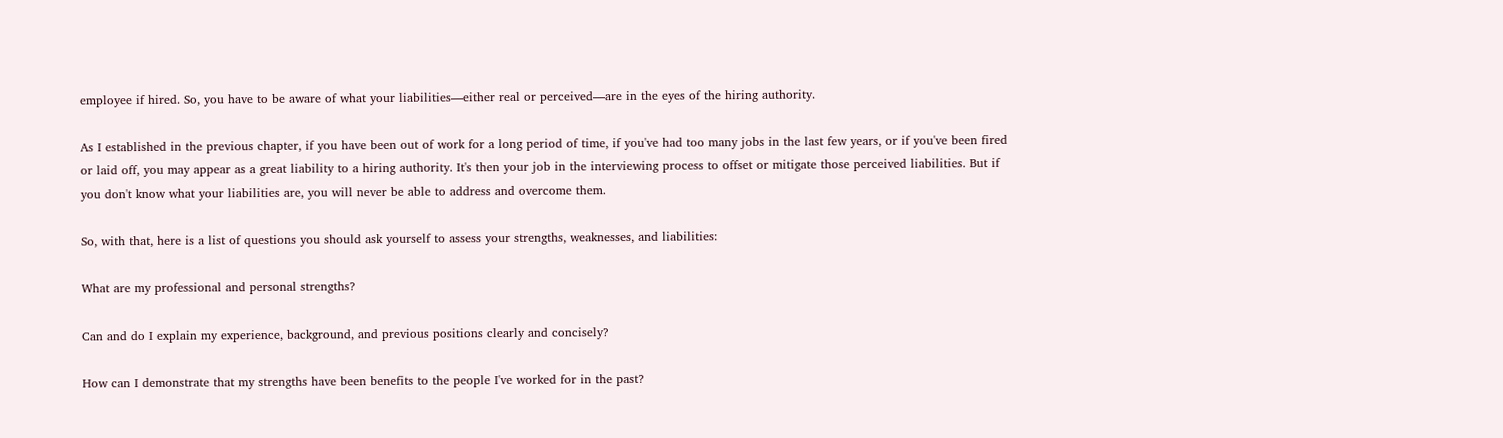employee if hired. So, you have to be aware of what your liabilities—either real or perceived—are in the eyes of the hiring authority.

As I established in the previous chapter, if you have been out of work for a long period of time, if you've had too many jobs in the last few years, or if you've been fired or laid off, you may appear as a great liability to a hiring authority. It's then your job in the interviewing process to offset or mitigate those perceived liabilities. But if you don't know what your liabilities are, you will never be able to address and overcome them.

So, with that, here is a list of questions you should ask yourself to assess your strengths, weaknesses, and liabilities:

What are my professional and personal strengths?

Can and do I explain my experience, background, and previous positions clearly and concisely?

How can I demonstrate that my strengths have been benefits to the people I've worked for in the past?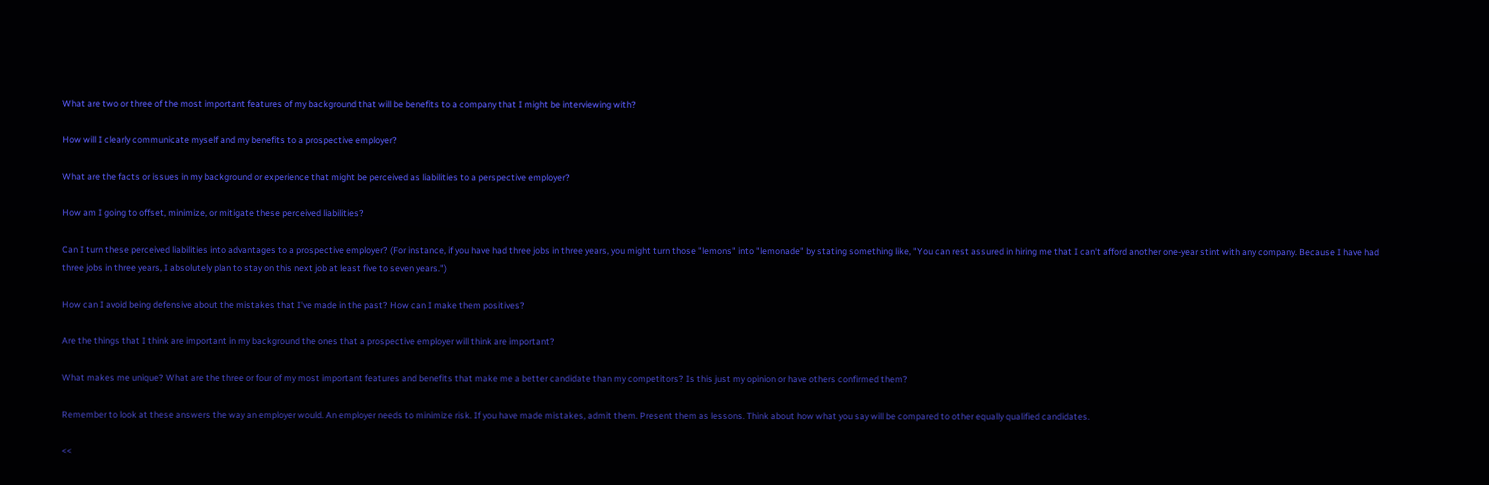What are two or three of the most important features of my background that will be benefits to a company that I might be interviewing with?

How will I clearly communicate myself and my benefits to a prospective employer?

What are the facts or issues in my background or experience that might be perceived as liabilities to a perspective employer?

How am I going to offset, minimize, or mitigate these perceived liabilities?

Can I turn these perceived liabilities into advantages to a prospective employer? (For instance, if you have had three jobs in three years, you might turn those "lemons" into "lemonade" by stating something like, "You can rest assured in hiring me that I can't afford another one-year stint with any company. Because I have had three jobs in three years, I absolutely plan to stay on this next job at least five to seven years.")

How can I avoid being defensive about the mistakes that I've made in the past? How can I make them positives?

Are the things that I think are important in my background the ones that a prospective employer will think are important?

What makes me unique? What are the three or four of my most important features and benefits that make me a better candidate than my competitors? Is this just my opinion or have others confirmed them?

Remember to look at these answers the way an employer would. An employer needs to minimize risk. If you have made mistakes, admit them. Present them as lessons. Think about how what you say will be compared to other equally qualified candidates.

<<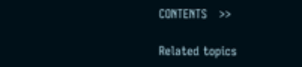CONTENTS   >>

Related topics